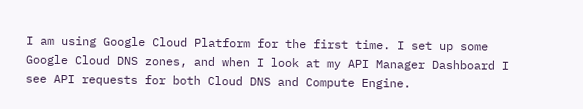I am using Google Cloud Platform for the first time. I set up some Google Cloud DNS zones, and when I look at my API Manager Dashboard I see API requests for both Cloud DNS and Compute Engine.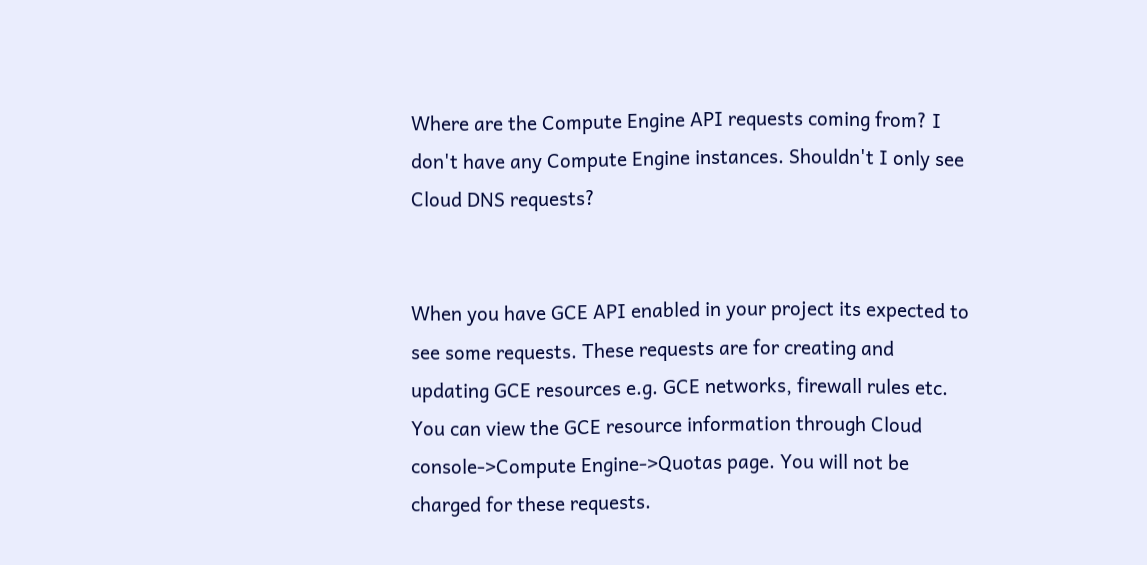Where are the Compute Engine API requests coming from? I don't have any Compute Engine instances. Shouldn't I only see Cloud DNS requests?


When you have GCE API enabled in your project its expected to see some requests. These requests are for creating and updating GCE resources e.g. GCE networks, firewall rules etc. You can view the GCE resource information through Cloud console->Compute Engine->Quotas page. You will not be charged for these requests.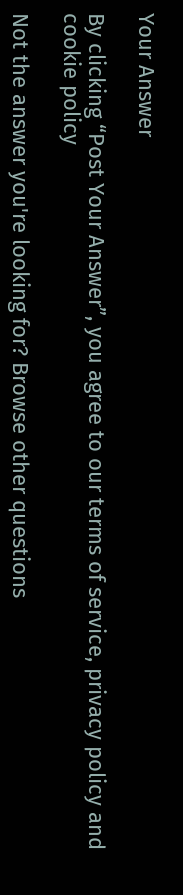Your Answer

By clicking “Post Your Answer”, you agree to our terms of service, privacy policy and cookie policy

Not the answer you're looking for? Browse other questions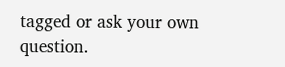tagged or ask your own question.